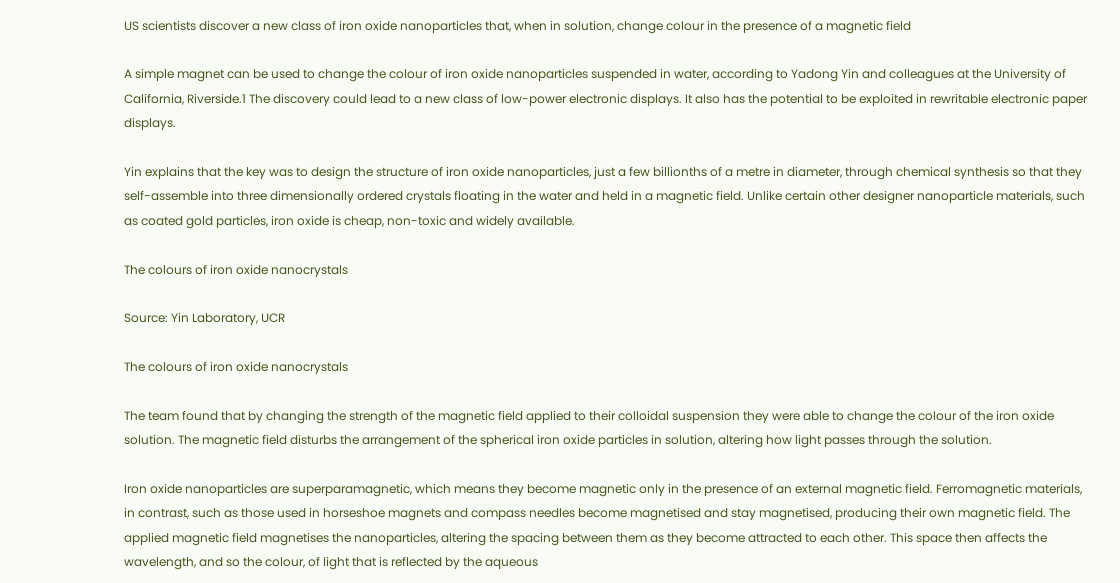US scientists discover a new class of iron oxide nanoparticles that, when in solution, change colour in the presence of a magnetic field

A simple magnet can be used to change the colour of iron oxide nanoparticles suspended in water, according to Yadong Yin and colleagues at the University of California, Riverside.1 The discovery could lead to a new class of low-power electronic displays. It also has the potential to be exploited in rewritable electronic paper displays.

Yin explains that the key was to design the structure of iron oxide nanoparticles, just a few billionths of a metre in diameter, through chemical synthesis so that they self-assemble into three dimensionally ordered crystals floating in the water and held in a magnetic field. Unlike certain other designer nanoparticle materials, such as coated gold particles, iron oxide is cheap, non-toxic and widely available.

The colours of iron oxide nanocrystals

Source: Yin Laboratory, UCR

The colours of iron oxide nanocrystals

The team found that by changing the strength of the magnetic field applied to their colloidal suspension they were able to change the colour of the iron oxide solution. The magnetic field disturbs the arrangement of the spherical iron oxide particles in solution, altering how light passes through the solution.

Iron oxide nanoparticles are superparamagnetic, which means they become magnetic only in the presence of an external magnetic field. Ferromagnetic materials, in contrast, such as those used in horseshoe magnets and compass needles become magnetised and stay magnetised, producing their own magnetic field. The applied magnetic field magnetises the nanoparticles, altering the spacing between them as they become attracted to each other. This space then affects the wavelength, and so the colour, of light that is reflected by the aqueous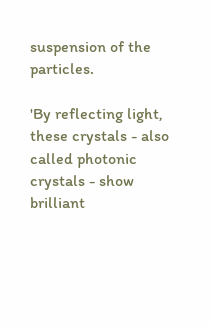suspension of the particles.

'By reflecting light, these crystals - also called photonic crystals - show brilliant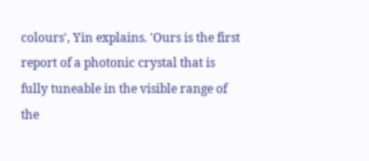colours', Yin explains. 'Ours is the first report of a photonic crystal that is fully tuneable in the visible range of the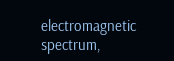electromagnetic spectrum,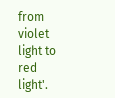from violet light to red light'.